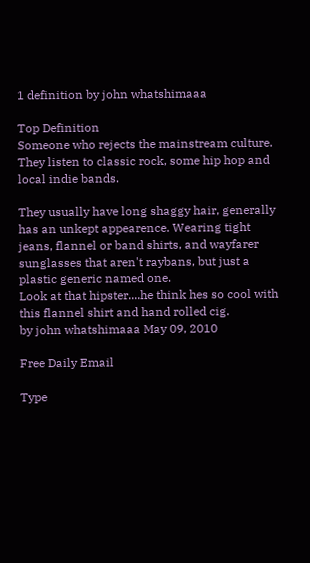1 definition by john whatshimaaa

Top Definition
Someone who rejects the mainstream culture. They listen to classic rock, some hip hop and local indie bands.

They usually have long shaggy hair, generally has an unkept appearence. Wearing tight jeans, flannel or band shirts, and wayfarer sunglasses that aren't raybans, but just a plastic generic named one.
Look at that hipster....he think hes so cool with this flannel shirt and hand rolled cig.
by john whatshimaaa May 09, 2010

Free Daily Email

Type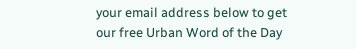your email address below to get our free Urban Word of the Day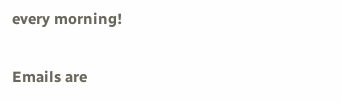every morning!

Emails are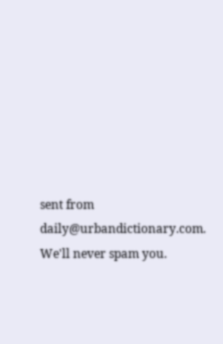sent from daily@urbandictionary.com. We'll never spam you.